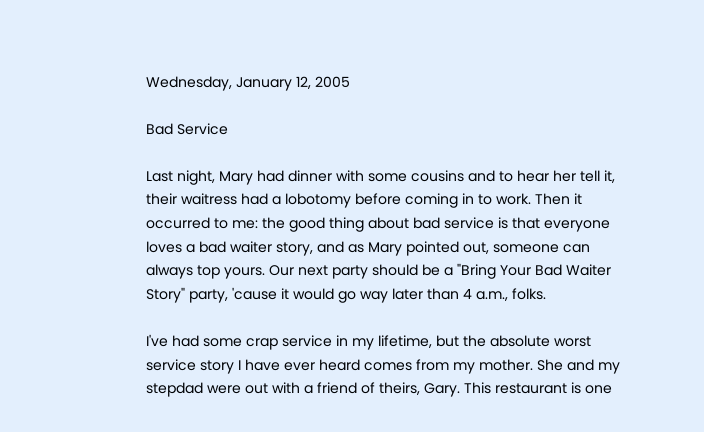Wednesday, January 12, 2005

Bad Service

Last night, Mary had dinner with some cousins and to hear her tell it, their waitress had a lobotomy before coming in to work. Then it occurred to me: the good thing about bad service is that everyone loves a bad waiter story, and as Mary pointed out, someone can always top yours. Our next party should be a "Bring Your Bad Waiter Story" party, 'cause it would go way later than 4 a.m., folks.

I've had some crap service in my lifetime, but the absolute worst service story I have ever heard comes from my mother. She and my stepdad were out with a friend of theirs, Gary. This restaurant is one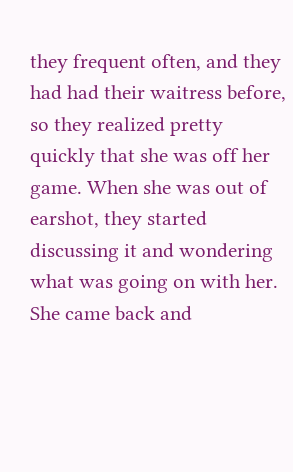they frequent often, and they had had their waitress before, so they realized pretty quickly that she was off her game. When she was out of earshot, they started discussing it and wondering what was going on with her. She came back and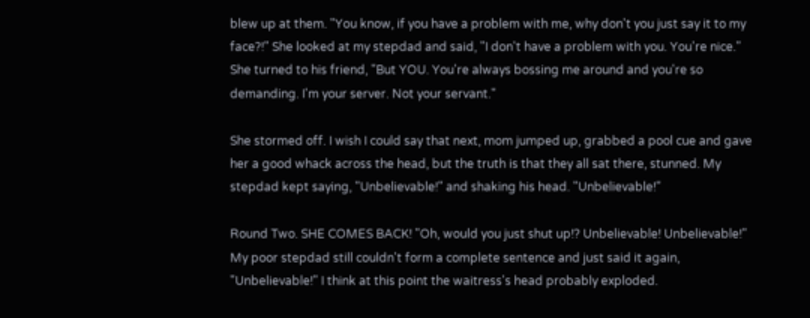blew up at them. "You know, if you have a problem with me, why don't you just say it to my face?!" She looked at my stepdad and said, "I don't have a problem with you. You're nice." She turned to his friend, "But YOU. You're always bossing me around and you're so demanding. I'm your server. Not your servant."

She stormed off. I wish I could say that next, mom jumped up, grabbed a pool cue and gave her a good whack across the head, but the truth is that they all sat there, stunned. My stepdad kept saying, "Unbelievable!" and shaking his head. "Unbelievable!"

Round Two. SHE COMES BACK! "Oh, would you just shut up!? Unbelievable! Unbelievable!" My poor stepdad still couldn't form a complete sentence and just said it again, "Unbelievable!" I think at this point the waitress's head probably exploded.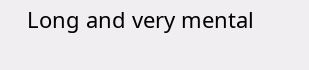Long and very mental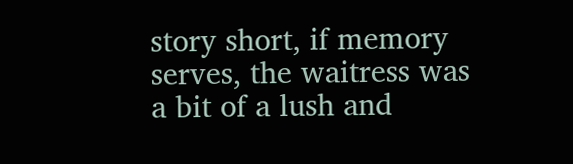story short, if memory serves, the waitress was a bit of a lush and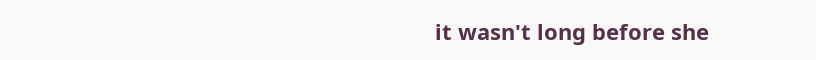it wasn't long before she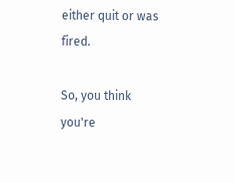either quit or was fired.

So, you think you're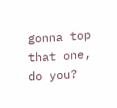gonna top that one, do you?